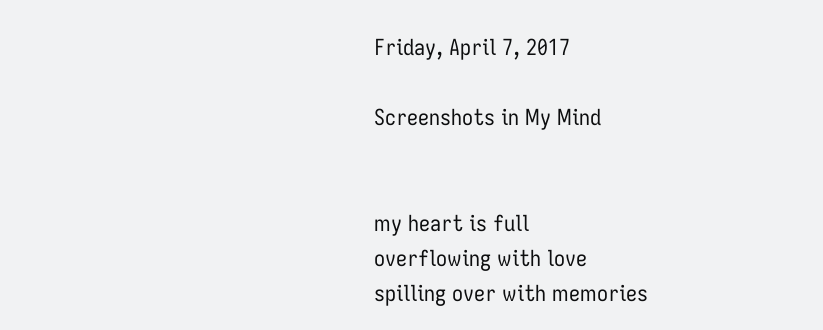Friday, April 7, 2017

Screenshots in My Mind


my heart is full
overflowing with love
spilling over with memories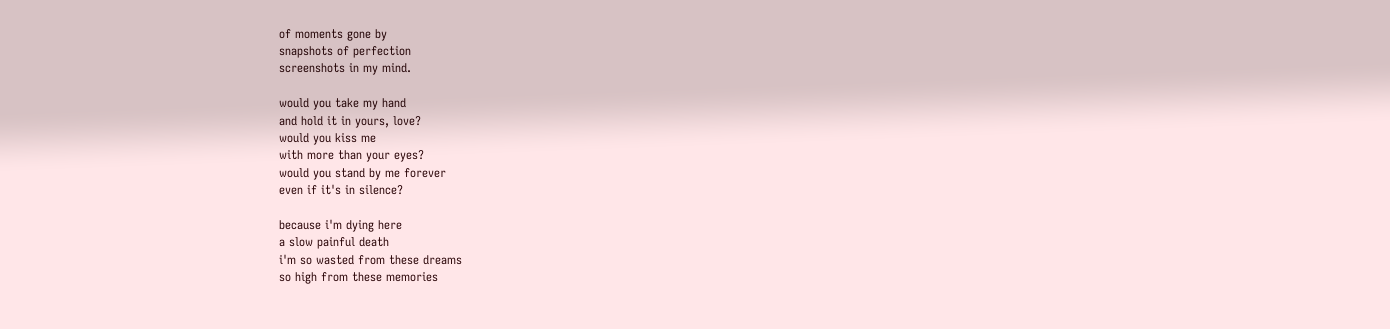of moments gone by
snapshots of perfection
screenshots in my mind.

would you take my hand
and hold it in yours, love?
would you kiss me
with more than your eyes?
would you stand by me forever
even if it's in silence?

because i'm dying here
a slow painful death
i'm so wasted from these dreams
so high from these memories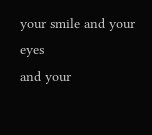your smile and your eyes
and your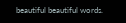beautiful beautiful words.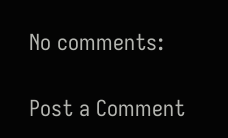No comments:

Post a Comment